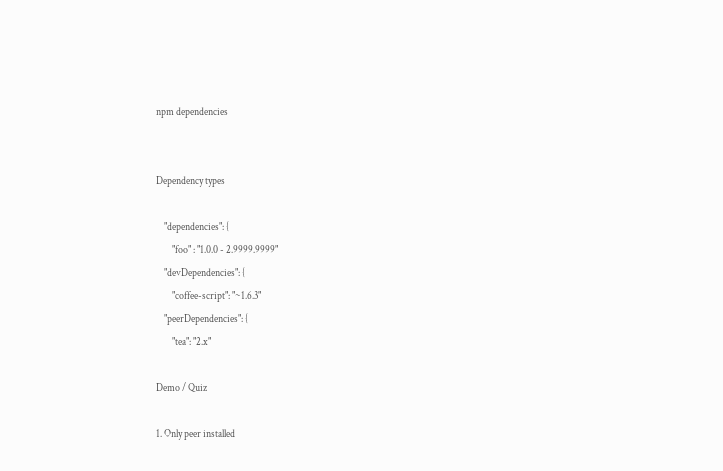npm dependencies


Dependency types

    "dependencies": {
        "foo" : "1.0.0 - 2.9999.9999"
    "devDependencies": {
        "coffee-script": "~1.6.3"
    "peerDependencies": {
        "tea": "2.x"

Demo / Quiz

1. Only peer installed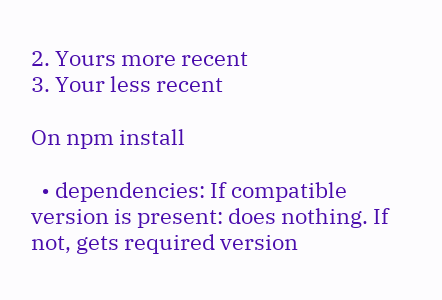2. Yours more recent
3. Your less recent

On npm install

  • dependencies: If compatible version is present: does nothing. If not, gets required version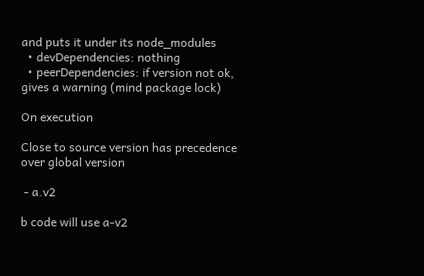and puts it under its node_modules
  • devDependencies: nothing
  • peerDependencies: if version not ok, gives a warning (mind package lock)

On execution

Close to source version has precedence over global version

 - a.v2

b code will use a-v2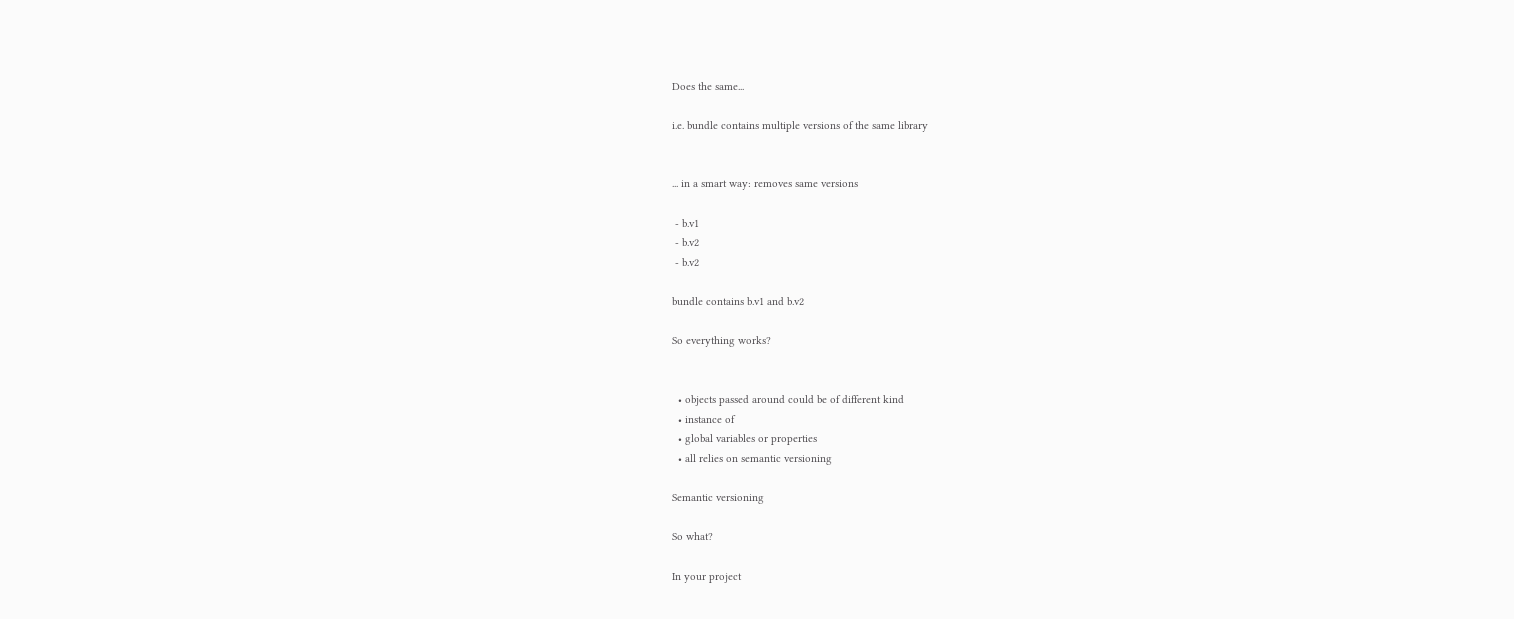Does the same...

i.e. bundle contains multiple versions of the same library


... in a smart way: removes same versions

 - b.v1
 - b.v2
 - b.v2

bundle contains b.v1 and b.v2

So everything works?


  • objects passed around could be of different kind
  • instance of
  • global variables or properties
  • all relies on semantic versioning

Semantic versioning

So what?

In your project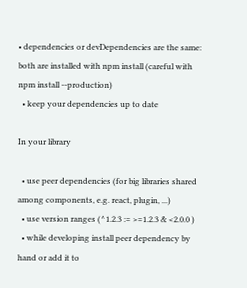• dependencies or devDependencies are the same: both are installed with npm install (careful with npm install --production)
  • keep your dependencies up to date

In your library

  • use peer dependencies (for big libraries shared among components, e.g. react, plugin, ...)
  • use version ranges (^1.2.3 := >=1.2.3 & <2.0.0 )
  • while developing install peer dependency by hand or add it to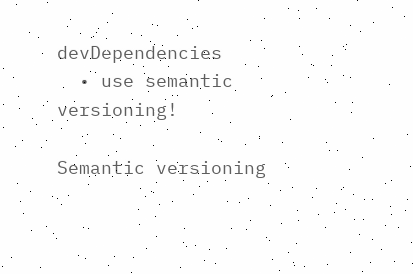devDependencies
  • use semantic versioning!

Semantic versioning